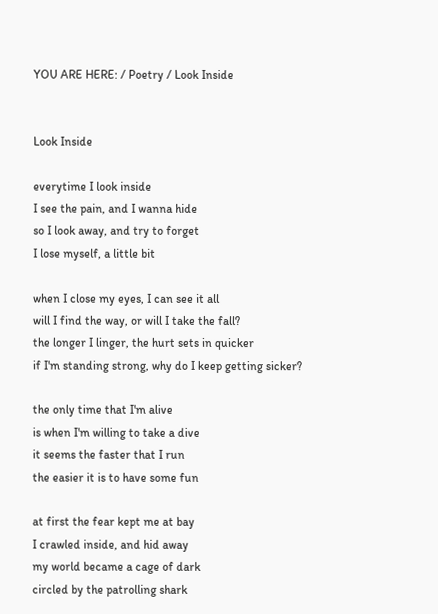YOU ARE HERE: / Poetry / Look Inside


Look Inside

everytime I look inside
I see the pain, and I wanna hide
so I look away, and try to forget
I lose myself, a little bit

when I close my eyes, I can see it all
will I find the way, or will I take the fall?
the longer I linger, the hurt sets in quicker
if I'm standing strong, why do I keep getting sicker?

the only time that I'm alive
is when I'm willing to take a dive
it seems the faster that I run
the easier it is to have some fun

at first the fear kept me at bay
I crawled inside, and hid away
my world became a cage of dark
circled by the patrolling shark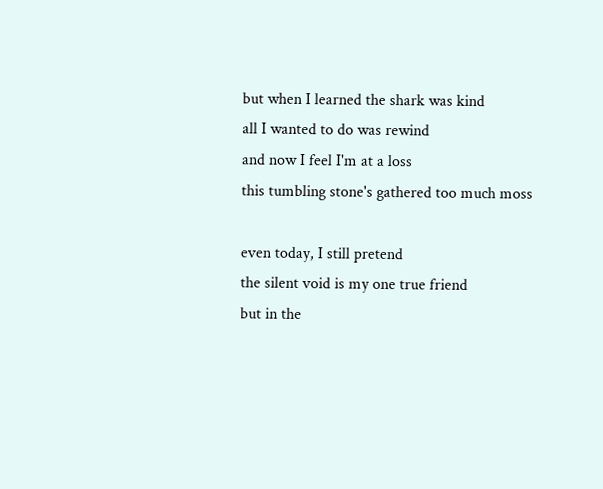but when I learned the shark was kind
all I wanted to do was rewind
and now I feel I'm at a loss
this tumbling stone's gathered too much moss

even today, I still pretend
the silent void is my one true friend
but in the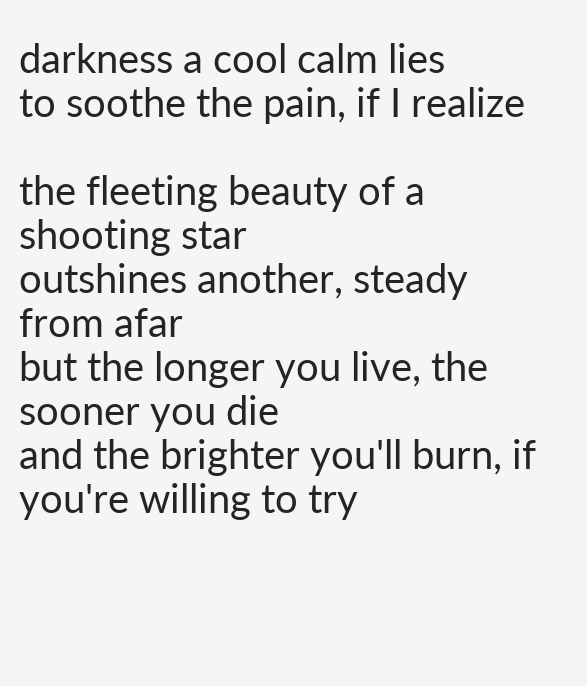darkness a cool calm lies
to soothe the pain, if I realize

the fleeting beauty of a shooting star
outshines another, steady from afar
but the longer you live, the sooner you die
and the brighter you'll burn, if you're willing to try